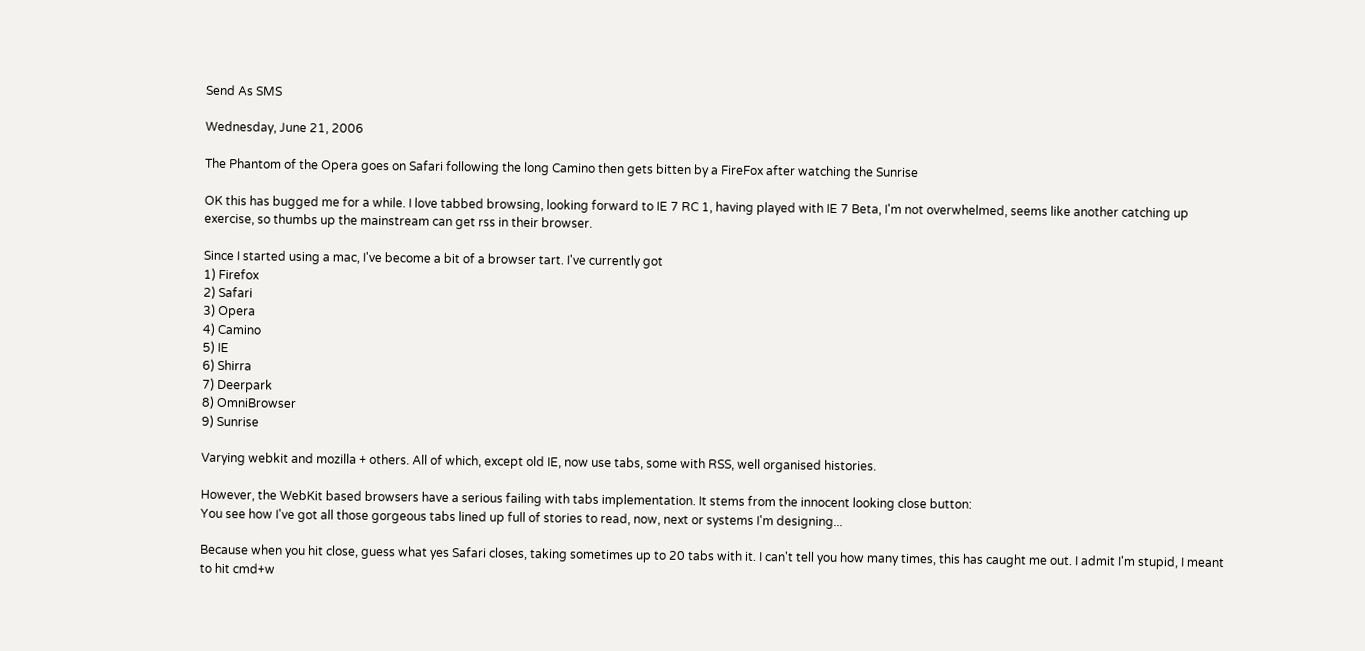Send As SMS

Wednesday, June 21, 2006

The Phantom of the Opera goes on Safari following the long Camino then gets bitten by a FireFox after watching the Sunrise

OK this has bugged me for a while. I love tabbed browsing, looking forward to IE 7 RC 1, having played with IE 7 Beta, I'm not overwhelmed, seems like another catching up exercise, so thumbs up the mainstream can get rss in their browser.

Since I started using a mac, I've become a bit of a browser tart. I've currently got
1) Firefox
2) Safari
3) Opera
4) Camino
5) IE
6) Shirra
7) Deerpark
8) OmniBrowser
9) Sunrise

Varying webkit and mozilla + others. All of which, except old IE, now use tabs, some with RSS, well organised histories.

However, the WebKit based browsers have a serious failing with tabs implementation. It stems from the innocent looking close button:
You see how I've got all those gorgeous tabs lined up full of stories to read, now, next or systems I'm designing...

Because when you hit close, guess what yes Safari closes, taking sometimes up to 20 tabs with it. I can't tell you how many times, this has caught me out. I admit I'm stupid, I meant to hit cmd+w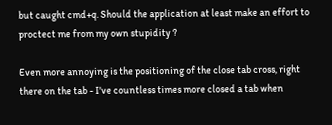but caught cmd+q. Should the application at least make an effort to proctect me from my own stupidity ?

Even more annoying is the positioning of the close tab cross, right there on the tab - I've countless times more closed a tab when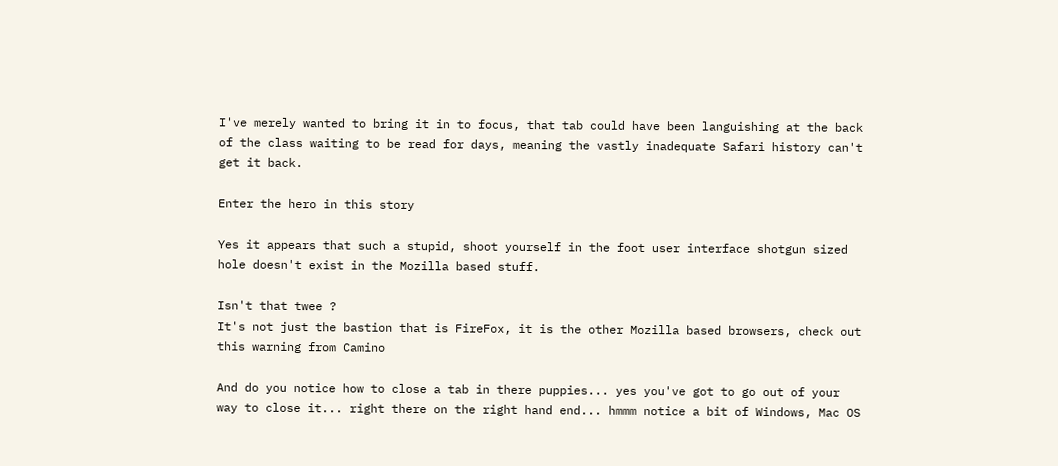I've merely wanted to bring it in to focus, that tab could have been languishing at the back of the class waiting to be read for days, meaning the vastly inadequate Safari history can't get it back.

Enter the hero in this story

Yes it appears that such a stupid, shoot yourself in the foot user interface shotgun sized hole doesn't exist in the Mozilla based stuff.

Isn't that twee ?
It's not just the bastion that is FireFox, it is the other Mozilla based browsers, check out this warning from Camino

And do you notice how to close a tab in there puppies... yes you've got to go out of your way to close it... right there on the right hand end... hmmm notice a bit of Windows, Mac OS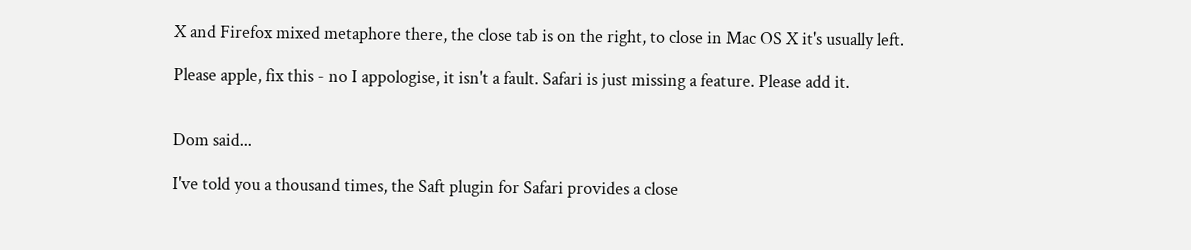X and Firefox mixed metaphore there, the close tab is on the right, to close in Mac OS X it's usually left.

Please apple, fix this - no I appologise, it isn't a fault. Safari is just missing a feature. Please add it.


Dom said...

I've told you a thousand times, the Saft plugin for Safari provides a close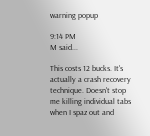warning popup

9:14 PM
M said...

This costs 12 bucks. It's actually a crash recovery technique. Doesn't stop me killing individual tabs when I spaz out and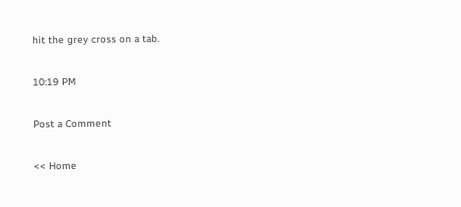hit the grey cross on a tab.

10:19 PM

Post a Comment

<< Home